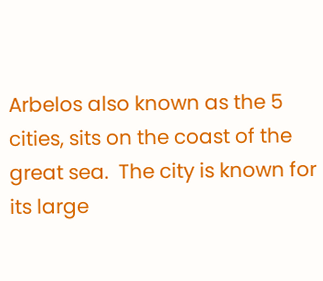Arbelos also known as the 5 cities, sits on the coast of the great sea.  The city is known for its large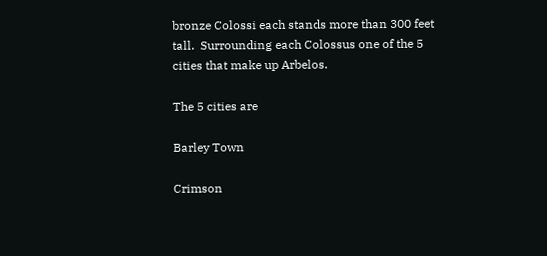bronze Colossi each stands more than 300 feet tall.  Surrounding each Colossus one of the 5 cities that make up Arbelos.

The 5 cities are

Barley Town

Crimson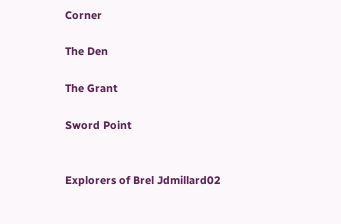Corner

The Den

The Grant

Sword Point


Explorers of Brel Jdmillard02